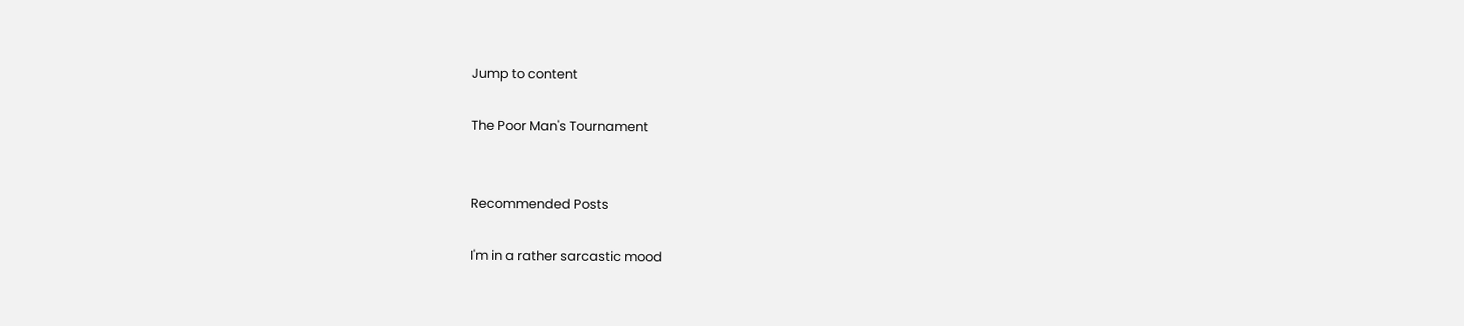Jump to content

The Poor Man's Tournament


Recommended Posts

I'm in a rather sarcastic mood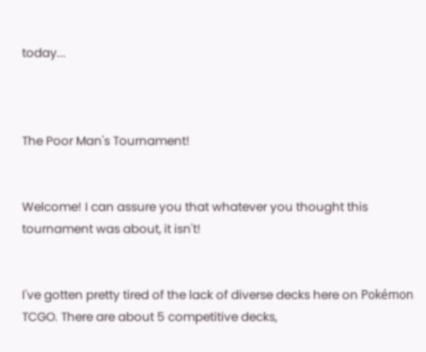today...



The Poor Man's Tournament!


Welcome! I can assure you that whatever you thought this tournament was about, it isn't!


I've gotten pretty tired of the lack of diverse decks here on Pokémon TCGO. There are about 5 competitive decks,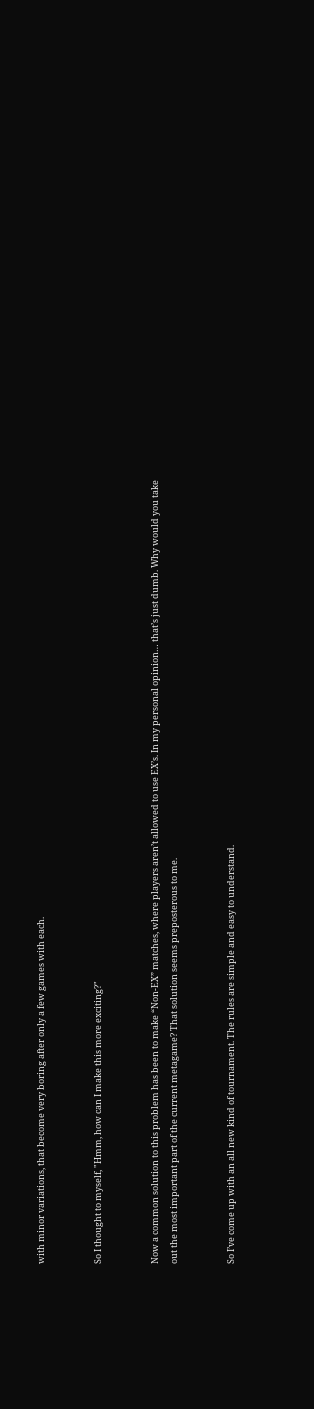with minor variations, that become very boring after only a few games with each.


So I thought to myself, "Hmm, how can I make this more exciting?"


Now a common solution to this problem has been to make “Non-EX” matches, where players aren’t allowed to use EX’s. In my personal opinion… that’s just dumb. Why would you take out the most important part of the current metagame? That solution seems preposterous to me.


So I’ve come up with an all new kind of tournament. The rules are simple and easy to understand.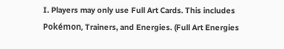I. Players may only use Full Art Cards. This includes Pokémon, Trainers, and Energies. (Full Art Energies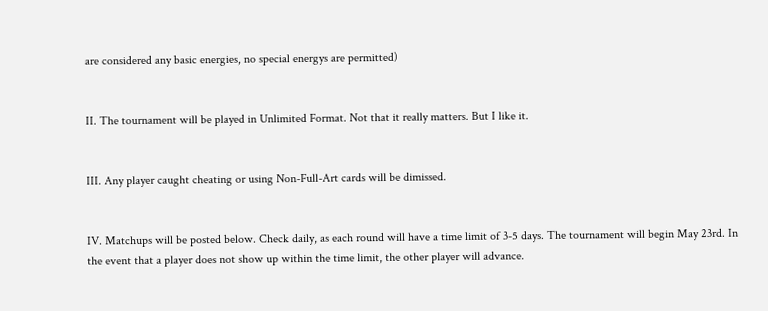are considered any basic energies, no special energys are permitted)


II. The tournament will be played in Unlimited Format. Not that it really matters. But I like it.


III. Any player caught cheating or using Non-Full-Art cards will be dimissed.


IV. Matchups will be posted below. Check daily, as each round will have a time limit of 3-5 days. The tournament will begin May 23rd. In the event that a player does not show up within the time limit, the other player will advance.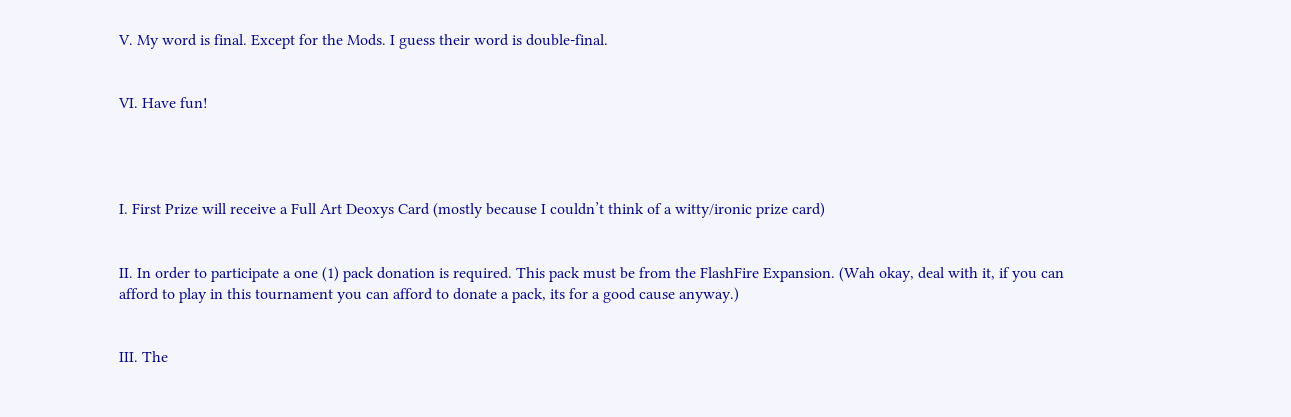V. My word is final. Except for the Mods. I guess their word is double-final.


VI. Have fun!




I. First Prize will receive a Full Art Deoxys Card (mostly because I couldn’t think of a witty/ironic prize card)


II. In order to participate a one (1) pack donation is required. This pack must be from the FlashFire Expansion. (Wah okay, deal with it, if you can afford to play in this tournament you can afford to donate a pack, its for a good cause anyway.)


III. The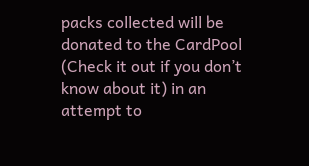packs collected will be donated to the CardPool (Check it out if you don’t know about it) in an attempt to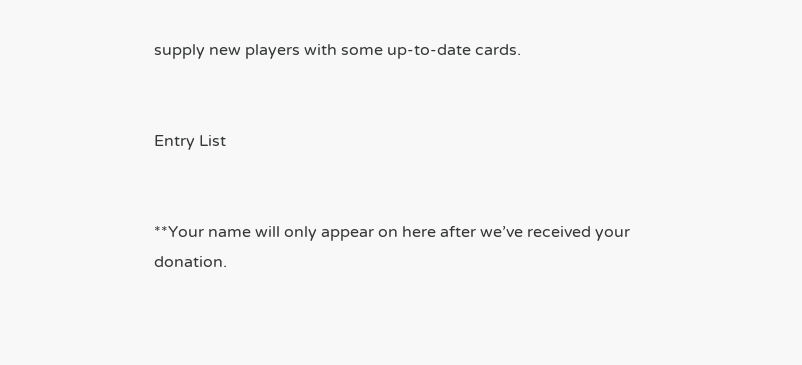supply new players with some up-to-date cards.


Entry List


**Your name will only appear on here after we’ve received your donation.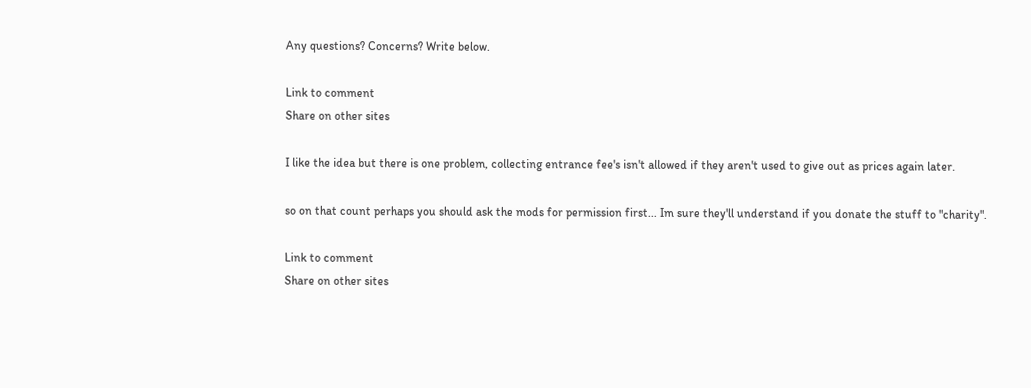Any questions? Concerns? Write below.

Link to comment
Share on other sites

I like the idea but there is one problem, collecting entrance fee's isn't allowed if they aren't used to give out as prices again later.

so on that count perhaps you should ask the mods for permission first... Im sure they'll understand if you donate the stuff to "charity".

Link to comment
Share on other sites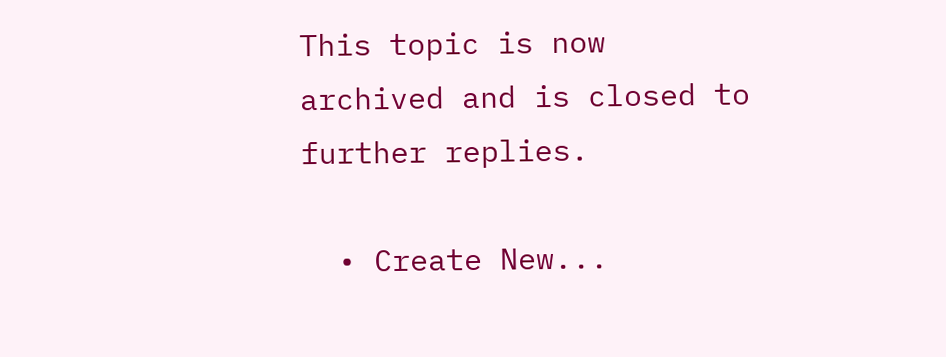This topic is now archived and is closed to further replies.

  • Create New...